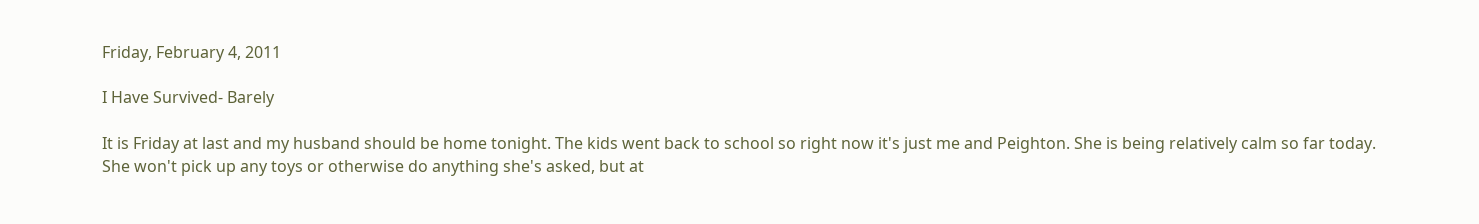Friday, February 4, 2011

I Have Survived- Barely

It is Friday at last and my husband should be home tonight. The kids went back to school so right now it's just me and Peighton. She is being relatively calm so far today. She won't pick up any toys or otherwise do anything she's asked, but at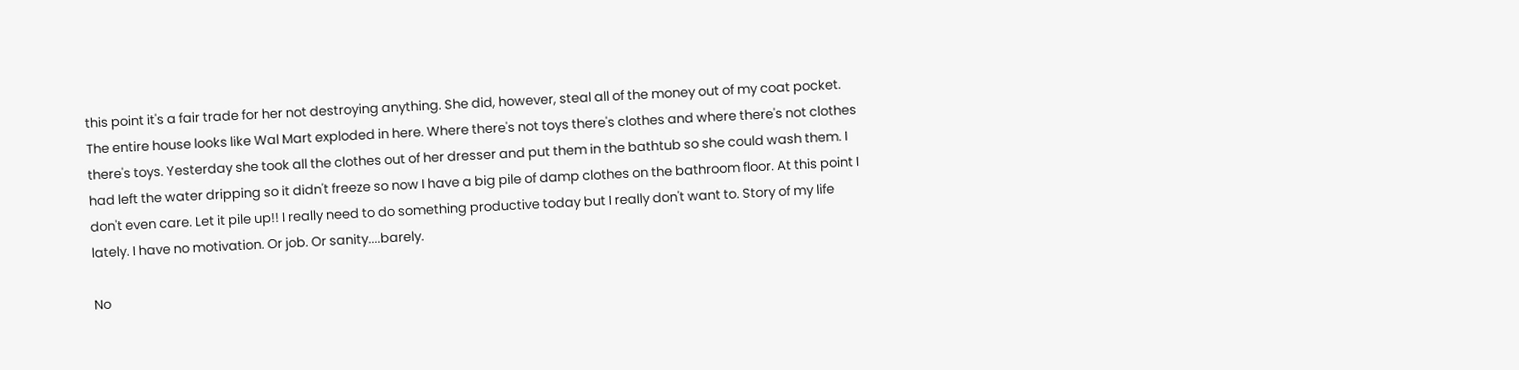this point it's a fair trade for her not destroying anything. She did, however, steal all of the money out of my coat pocket. The entire house looks like Wal Mart exploded in here. Where there's not toys there's clothes and where there's not clothes there's toys. Yesterday she took all the clothes out of her dresser and put them in the bathtub so she could wash them. I had left the water dripping so it didn't freeze so now I have a big pile of damp clothes on the bathroom floor. At this point I don't even care. Let it pile up!! I really need to do something productive today but I really don't want to. Story of my life lately. I have no motivation. Or job. Or sanity....barely.

No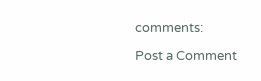comments:

Post a Comment